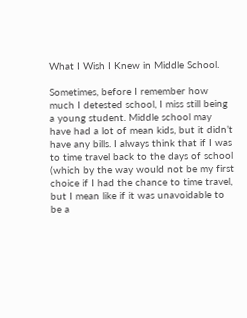What I Wish I Knew in Middle School.

Sometimes, before I remember how much I detested school, I miss still being a young student. Middle school may have had a lot of mean kids, but it didn’t have any bills. I always think that if I was to time travel back to the days of school (which by the way would not be my first choice if I had the chance to time travel, but I mean like if it was unavoidable to be a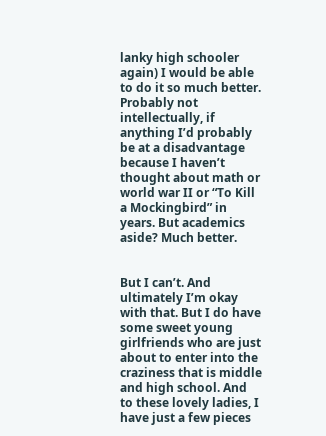lanky high schooler again) I would be able to do it so much better. Probably not intellectually, if anything I’d probably be at a disadvantage because I haven’t thought about math or world war II or “To Kill a Mockingbird” in years. But academics aside? Much better.


But I can’t. And ultimately I’m okay with that. But I do have some sweet young girlfriends who are just about to enter into the craziness that is middle and high school. And to these lovely ladies, I have just a few pieces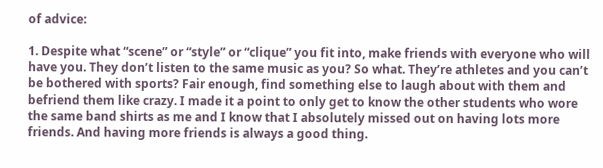of advice:

1. Despite what “scene” or “style” or “clique” you fit into, make friends with everyone who will have you. They don’t listen to the same music as you? So what. They’re athletes and you can’t be bothered with sports? Fair enough, find something else to laugh about with them and befriend them like crazy. I made it a point to only get to know the other students who wore the same band shirts as me and I know that I absolutely missed out on having lots more friends. And having more friends is always a good thing.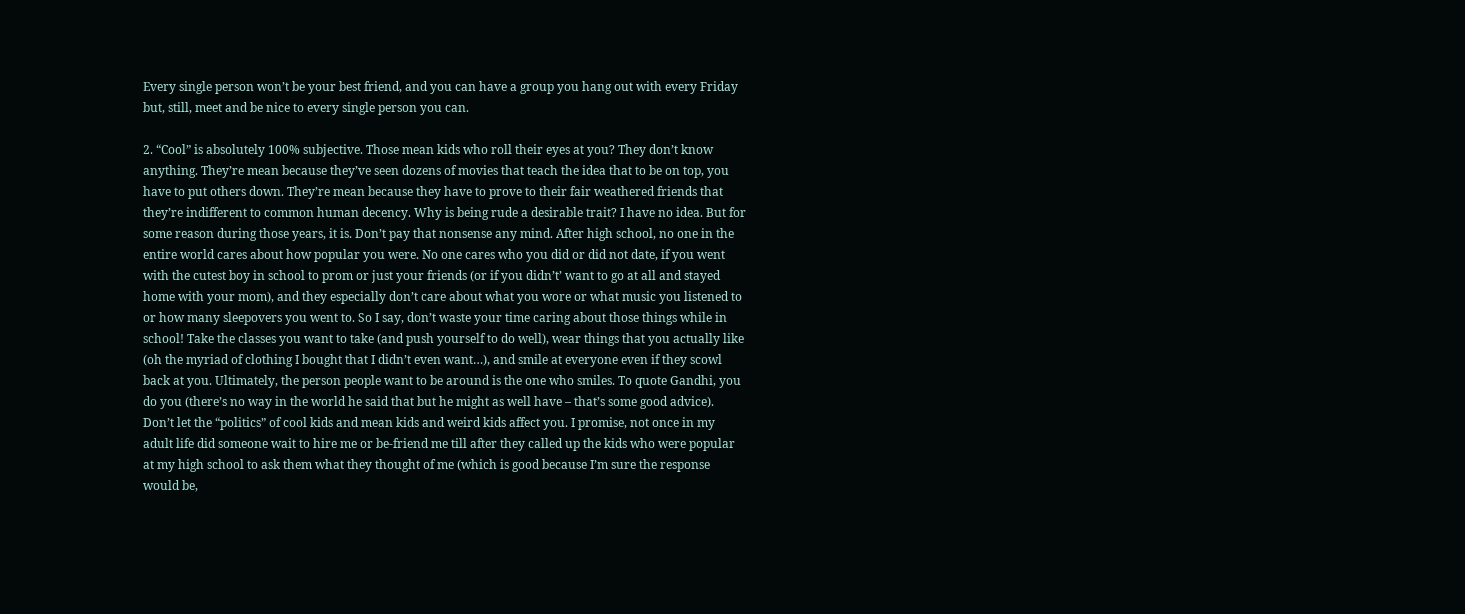Every single person won’t be your best friend, and you can have a group you hang out with every Friday but, still, meet and be nice to every single person you can.

2. “Cool” is absolutely 100% subjective. Those mean kids who roll their eyes at you? They don’t know anything. They’re mean because they’ve seen dozens of movies that teach the idea that to be on top, you have to put others down. They’re mean because they have to prove to their fair weathered friends that they’re indifferent to common human decency. Why is being rude a desirable trait? I have no idea. But for some reason during those years, it is. Don’t pay that nonsense any mind. After high school, no one in the entire world cares about how popular you were. No one cares who you did or did not date, if you went with the cutest boy in school to prom or just your friends (or if you didn’t’ want to go at all and stayed home with your mom), and they especially don’t care about what you wore or what music you listened to or how many sleepovers you went to. So I say, don’t waste your time caring about those things while in school! Take the classes you want to take (and push yourself to do well), wear things that you actually like (oh the myriad of clothing I bought that I didn’t even want…), and smile at everyone even if they scowl back at you. Ultimately, the person people want to be around is the one who smiles. To quote Gandhi, you do you (there’s no way in the world he said that but he might as well have – that’s some good advice). Don’t let the “politics” of cool kids and mean kids and weird kids affect you. I promise, not once in my adult life did someone wait to hire me or be-friend me till after they called up the kids who were popular at my high school to ask them what they thought of me (which is good because I’m sure the response would be,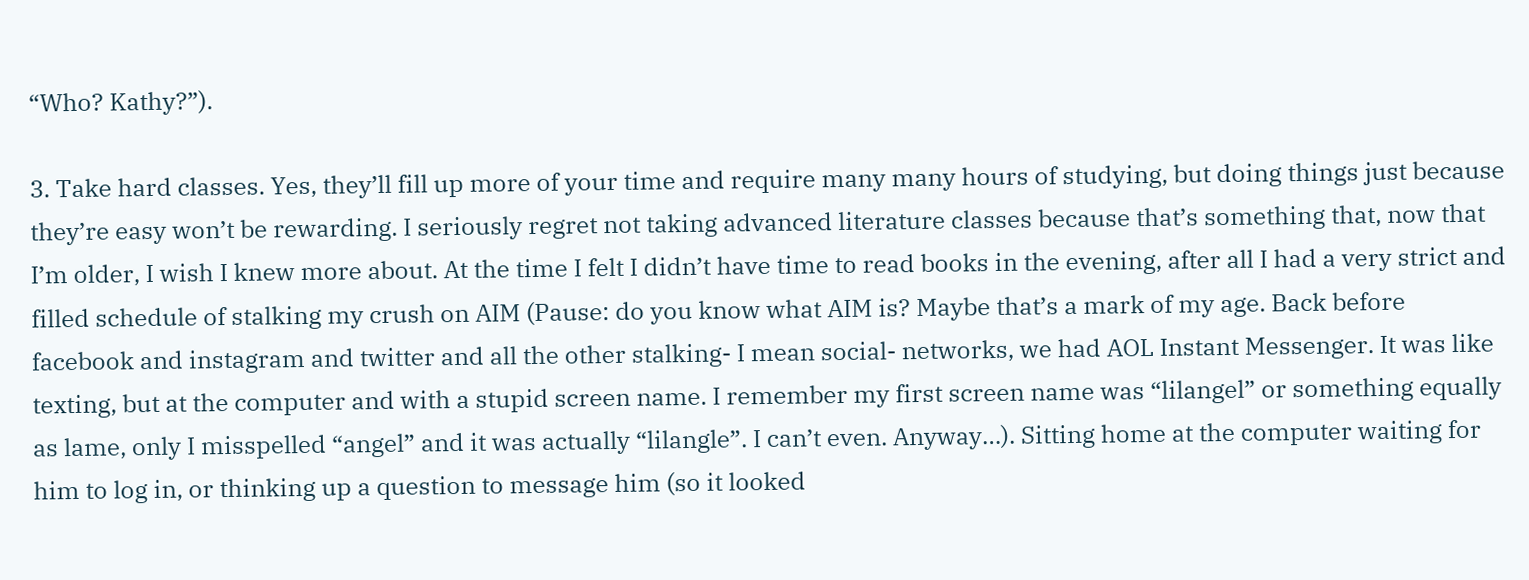“Who? Kathy?”).

3. Take hard classes. Yes, they’ll fill up more of your time and require many many hours of studying, but doing things just because they’re easy won’t be rewarding. I seriously regret not taking advanced literature classes because that’s something that, now that I’m older, I wish I knew more about. At the time I felt I didn’t have time to read books in the evening, after all I had a very strict and filled schedule of stalking my crush on AIM (Pause: do you know what AIM is? Maybe that’s a mark of my age. Back before facebook and instagram and twitter and all the other stalking- I mean social- networks, we had AOL Instant Messenger. It was like texting, but at the computer and with a stupid screen name. I remember my first screen name was “lilangel” or something equally as lame, only I misspelled “angel” and it was actually “lilangle”. I can’t even. Anyway…). Sitting home at the computer waiting for him to log in, or thinking up a question to message him (so it looked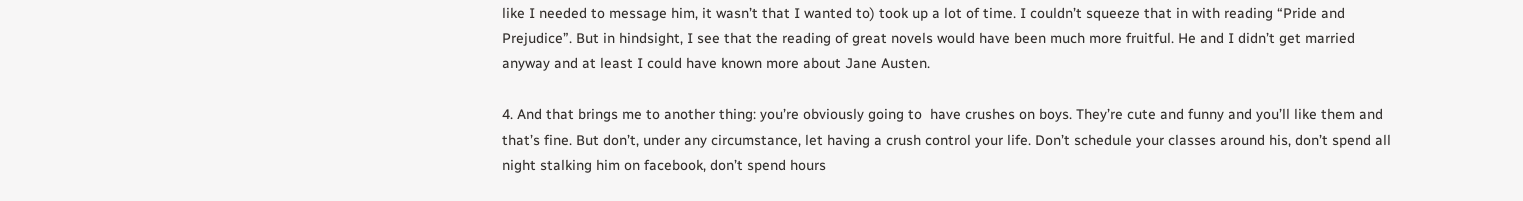like I needed to message him, it wasn’t that I wanted to) took up a lot of time. I couldn’t squeeze that in with reading “Pride and Prejudice”. But in hindsight, I see that the reading of great novels would have been much more fruitful. He and I didn’t get married anyway and at least I could have known more about Jane Austen.

4. And that brings me to another thing: you’re obviously going to  have crushes on boys. They’re cute and funny and you’ll like them and that’s fine. But don’t, under any circumstance, let having a crush control your life. Don’t schedule your classes around his, don’t spend all night stalking him on facebook, don’t spend hours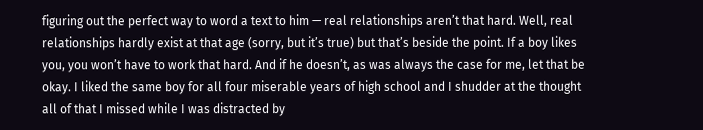figuring out the perfect way to word a text to him — real relationships aren’t that hard. Well, real relationships hardly exist at that age (sorry, but it’s true) but that’s beside the point. If a boy likes you, you won’t have to work that hard. And if he doesn’t, as was always the case for me, let that be okay. I liked the same boy for all four miserable years of high school and I shudder at the thought all of that I missed while I was distracted by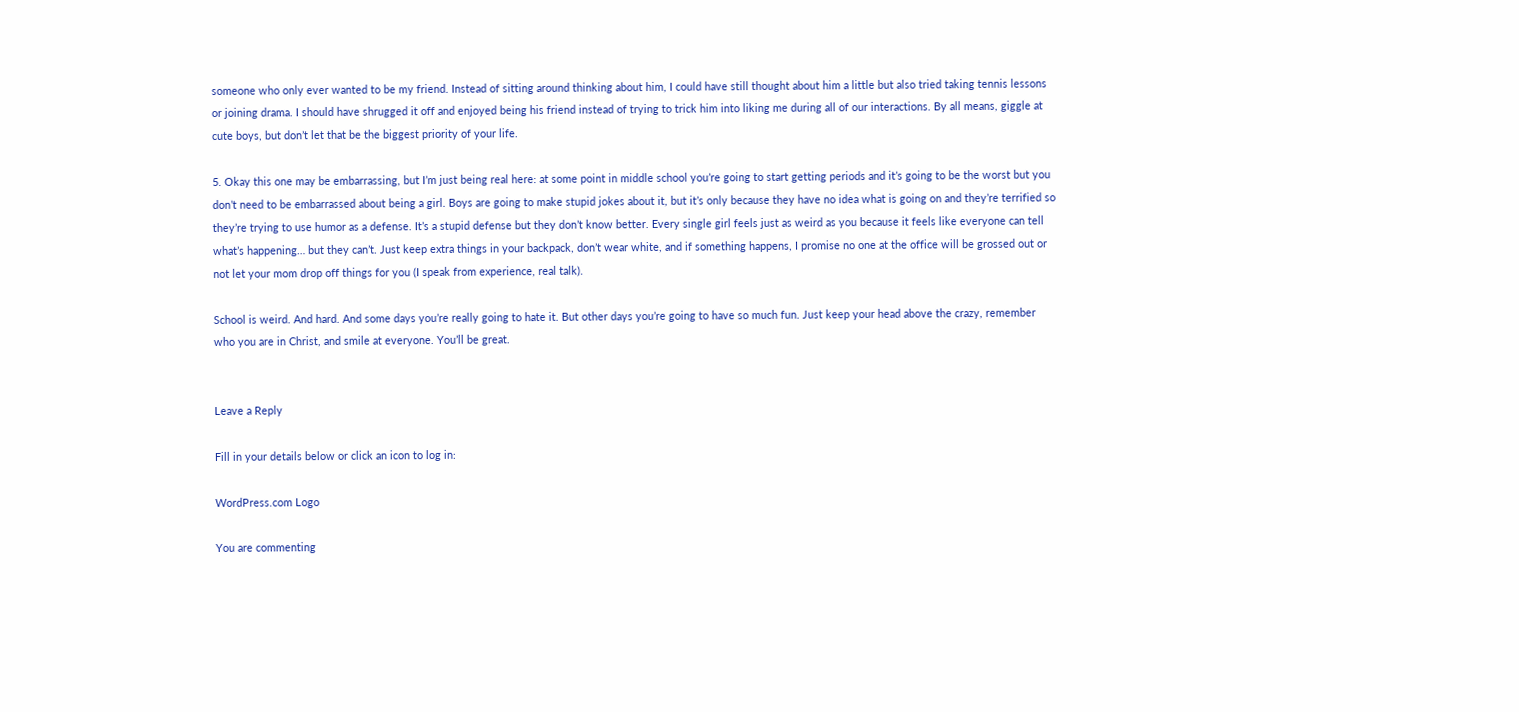someone who only ever wanted to be my friend. Instead of sitting around thinking about him, I could have still thought about him a little but also tried taking tennis lessons or joining drama. I should have shrugged it off and enjoyed being his friend instead of trying to trick him into liking me during all of our interactions. By all means, giggle at cute boys, but don’t let that be the biggest priority of your life.

5. Okay this one may be embarrassing, but I’m just being real here: at some point in middle school you’re going to start getting periods and it’s going to be the worst but you don’t need to be embarrassed about being a girl. Boys are going to make stupid jokes about it, but it’s only because they have no idea what is going on and they’re terrified so they’re trying to use humor as a defense. It’s a stupid defense but they don’t know better. Every single girl feels just as weird as you because it feels like everyone can tell what’s happening… but they can’t. Just keep extra things in your backpack, don’t wear white, and if something happens, I promise no one at the office will be grossed out or not let your mom drop off things for you (I speak from experience, real talk).

School is weird. And hard. And some days you’re really going to hate it. But other days you’re going to have so much fun. Just keep your head above the crazy, remember who you are in Christ, and smile at everyone. You’ll be great.


Leave a Reply

Fill in your details below or click an icon to log in:

WordPress.com Logo

You are commenting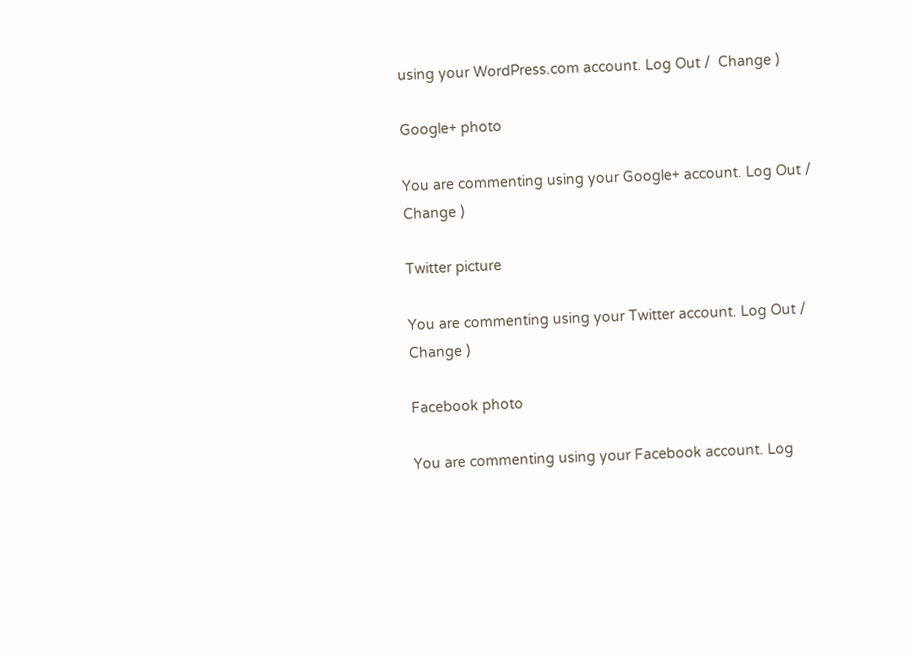using your WordPress.com account. Log Out /  Change )

Google+ photo

You are commenting using your Google+ account. Log Out /  Change )

Twitter picture

You are commenting using your Twitter account. Log Out /  Change )

Facebook photo

You are commenting using your Facebook account. Log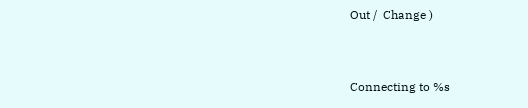Out /  Change )


Connecting to %s